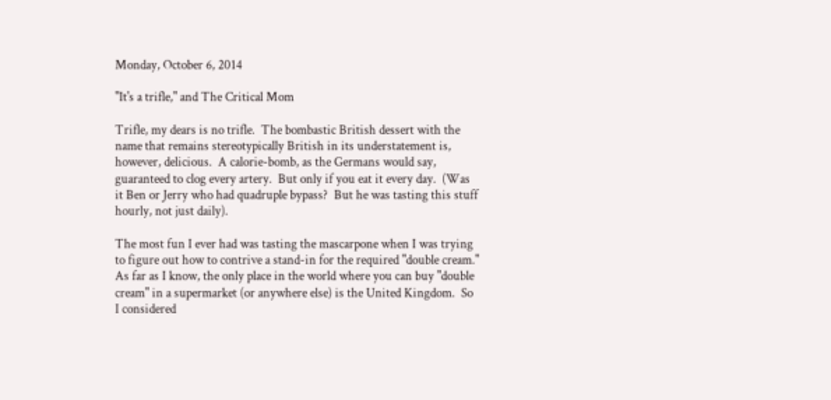Monday, October 6, 2014

"It's a trifle," and The Critical Mom

Trifle, my dears is no trifle.  The bombastic British dessert with the name that remains stereotypically British in its understatement is, however, delicious.  A calorie-bomb, as the Germans would say, guaranteed to clog every artery.  But only if you eat it every day.  (Was it Ben or Jerry who had quadruple bypass?  But he was tasting this stuff hourly, not just daily).

The most fun I ever had was tasting the mascarpone when I was trying to figure out how to contrive a stand-in for the required "double cream."  As far as I know, the only place in the world where you can buy "double cream" in a supermarket (or anywhere else) is the United Kingdom.  So I considered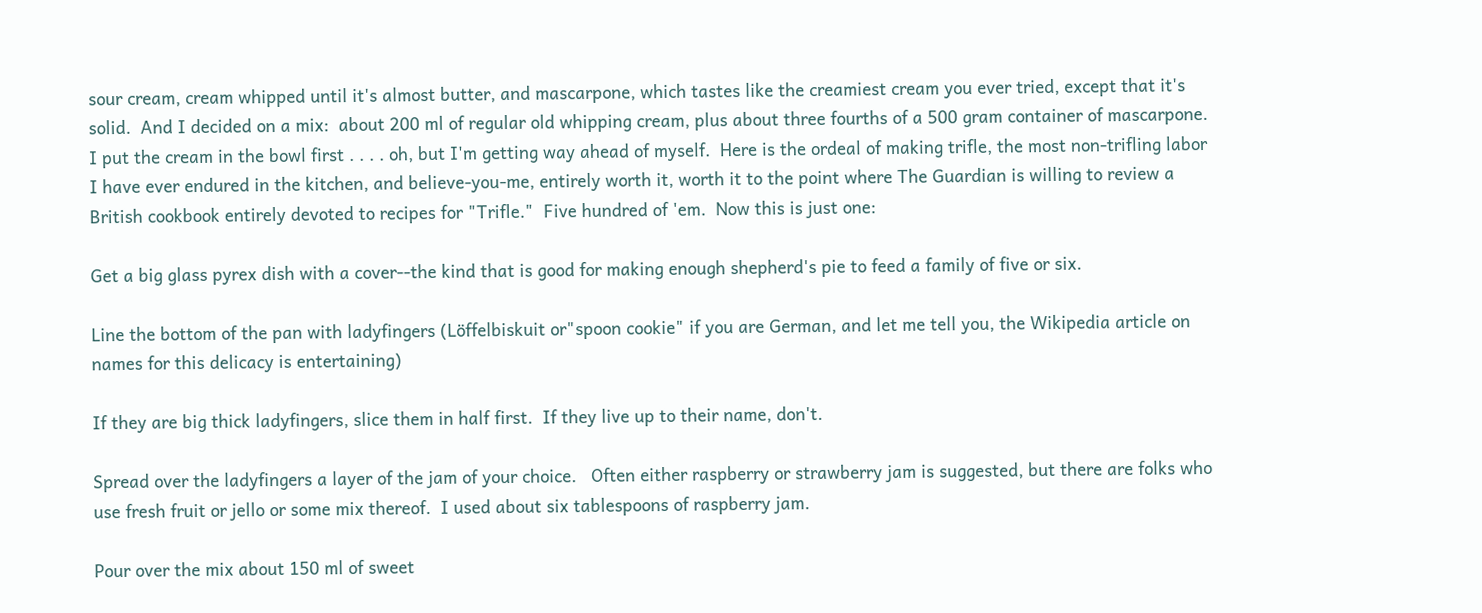sour cream, cream whipped until it's almost butter, and mascarpone, which tastes like the creamiest cream you ever tried, except that it's solid.  And I decided on a mix:  about 200 ml of regular old whipping cream, plus about three fourths of a 500 gram container of mascarpone.  I put the cream in the bowl first . . . . oh, but I'm getting way ahead of myself.  Here is the ordeal of making trifle, the most non-trifling labor I have ever endured in the kitchen, and believe-you-me, entirely worth it, worth it to the point where The Guardian is willing to review a British cookbook entirely devoted to recipes for "Trifle."  Five hundred of 'em.  Now this is just one:

Get a big glass pyrex dish with a cover--the kind that is good for making enough shepherd's pie to feed a family of five or six.

Line the bottom of the pan with ladyfingers (Löffelbiskuit or"spoon cookie" if you are German, and let me tell you, the Wikipedia article on names for this delicacy is entertaining)

If they are big thick ladyfingers, slice them in half first.  If they live up to their name, don't.

Spread over the ladyfingers a layer of the jam of your choice.   Often either raspberry or strawberry jam is suggested, but there are folks who use fresh fruit or jello or some mix thereof.  I used about six tablespoons of raspberry jam.

Pour over the mix about 150 ml of sweet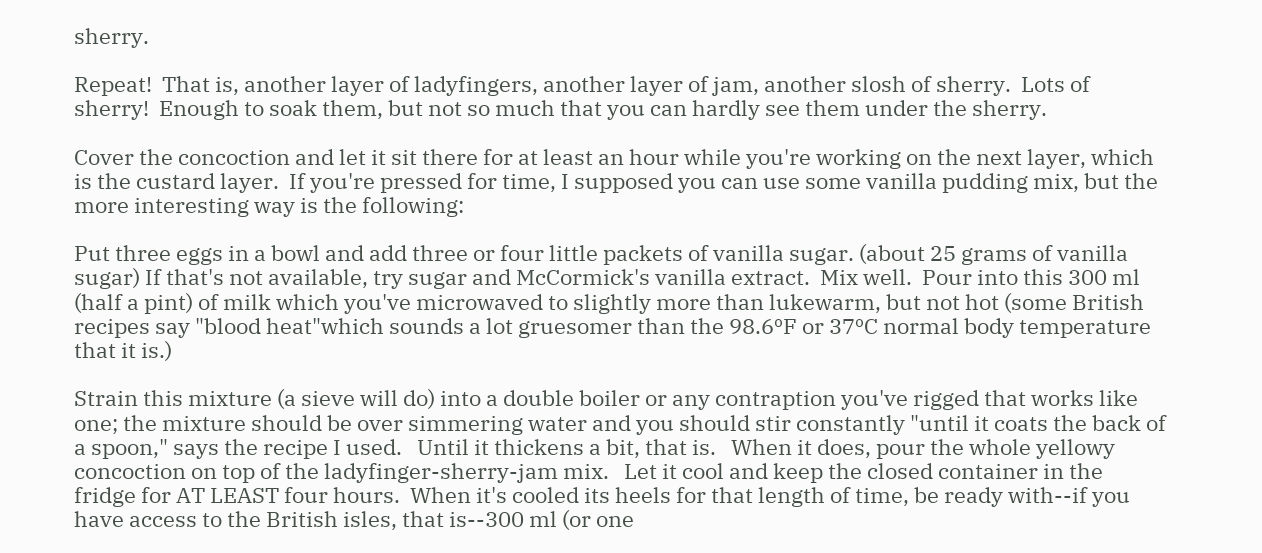sherry.

Repeat!  That is, another layer of ladyfingers, another layer of jam, another slosh of sherry.  Lots of sherry!  Enough to soak them, but not so much that you can hardly see them under the sherry.

Cover the concoction and let it sit there for at least an hour while you're working on the next layer, which is the custard layer.  If you're pressed for time, I supposed you can use some vanilla pudding mix, but the more interesting way is the following:

Put three eggs in a bowl and add three or four little packets of vanilla sugar. (about 25 grams of vanilla sugar) If that's not available, try sugar and McCormick's vanilla extract.  Mix well.  Pour into this 300 ml (half a pint) of milk which you've microwaved to slightly more than lukewarm, but not hot (some British recipes say "blood heat"which sounds a lot gruesomer than the 98.6ºF or 37ºC normal body temperature that it is.)

Strain this mixture (a sieve will do) into a double boiler or any contraption you've rigged that works like one; the mixture should be over simmering water and you should stir constantly "until it coats the back of a spoon," says the recipe I used.   Until it thickens a bit, that is.   When it does, pour the whole yellowy concoction on top of the ladyfinger-sherry-jam mix.   Let it cool and keep the closed container in the fridge for AT LEAST four hours.  When it's cooled its heels for that length of time, be ready with--if you have access to the British isles, that is--300 ml (or one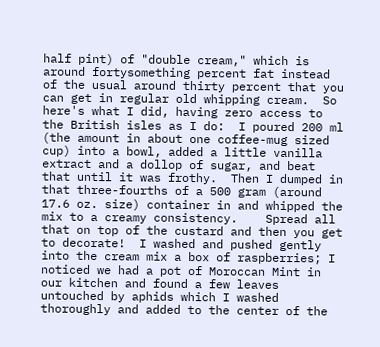half pint) of "double cream," which is around fortysomething percent fat instead of the usual around thirty percent that you can get in regular old whipping cream.  So here's what I did, having zero access to the British isles as I do:  I poured 200 ml (the amount in about one coffee-mug sized cup) into a bowl, added a little vanilla extract and a dollop of sugar, and beat that until it was frothy.  Then I dumped in that three-fourths of a 500 gram (around 17.6 oz. size) container in and whipped the mix to a creamy consistency.    Spread all that on top of the custard and then you get to decorate!  I washed and pushed gently into the cream mix a box of raspberries; I noticed we had a pot of Moroccan Mint in our kitchen and found a few leaves untouched by aphids which I washed thoroughly and added to the center of the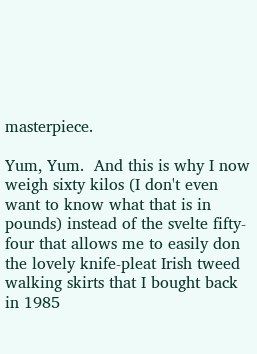masterpiece.

Yum, Yum.  And this is why I now weigh sixty kilos (I don't even want to know what that is in pounds) instead of the svelte fifty-four that allows me to easily don the lovely knife-pleat Irish tweed walking skirts that I bought back in 1985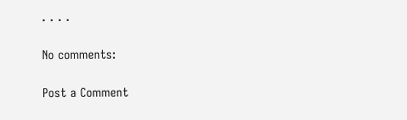. . . .

No comments:

Post a Comment